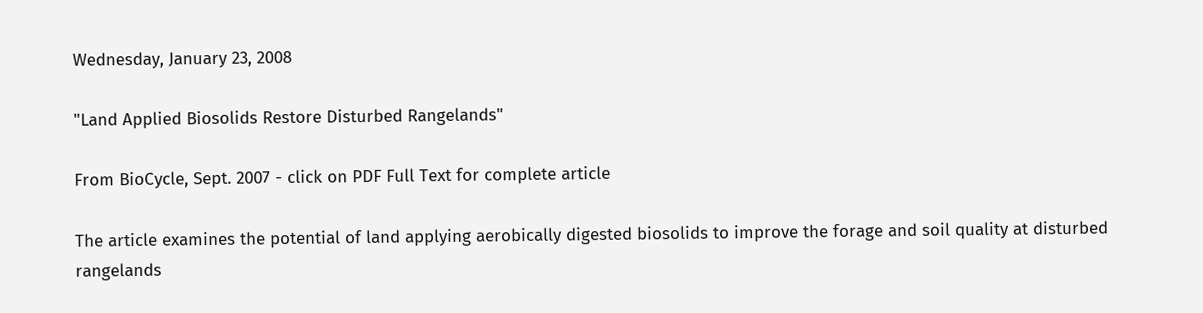Wednesday, January 23, 2008

"Land Applied Biosolids Restore Disturbed Rangelands"

From BioCycle, Sept. 2007 - click on PDF Full Text for complete article

The article examines the potential of land applying aerobically digested biosolids to improve the forage and soil quality at disturbed rangelands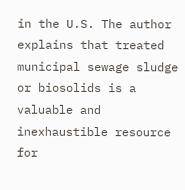in the U.S. The author explains that treated municipal sewage sludge or biosolids is a valuable and inexhaustible resource for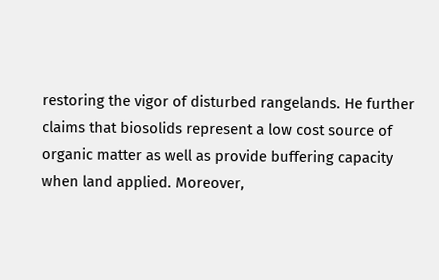restoring the vigor of disturbed rangelands. He further claims that biosolids represent a low cost source of organic matter as well as provide buffering capacity when land applied. Moreover,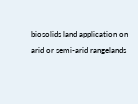biosolids land application on arid or semi-arid rangelands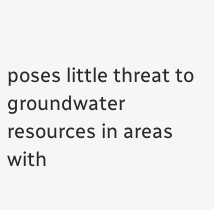poses little threat to groundwater resources in areas with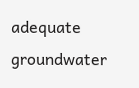adequate groundwater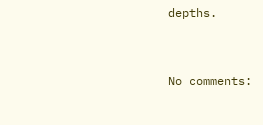depths.


No comments: